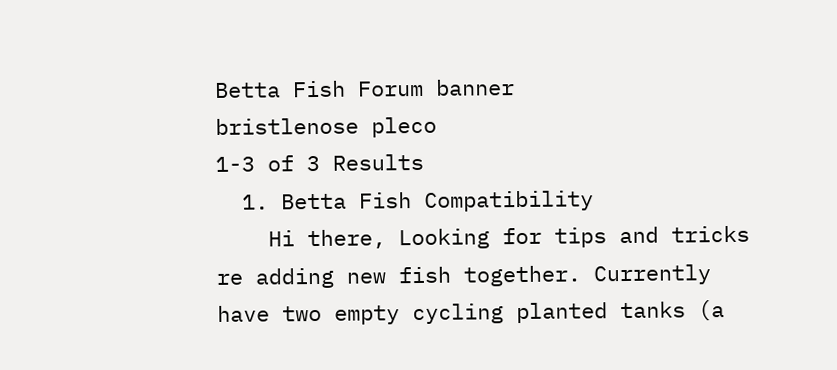Betta Fish Forum banner
bristlenose pleco
1-3 of 3 Results
  1. Betta Fish Compatibility
    Hi there, Looking for tips and tricks re adding new fish together. Currently have two empty cycling planted tanks (a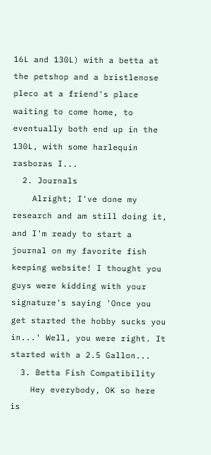16L and 130L) with a betta at the petshop and a bristlenose pleco at a friend's place waiting to come home, to eventually both end up in the 130L, with some harlequin rasboras I...
  2. Journals
    Alright; I've done my research and am still doing it, and I'm ready to start a journal on my favorite fish keeping website! I thought you guys were kidding with your signature's saying 'Once you get started the hobby sucks you in...' Well, you were right. It started with a 2.5 Gallon...
  3. Betta Fish Compatibility
    Hey everybody, OK so here is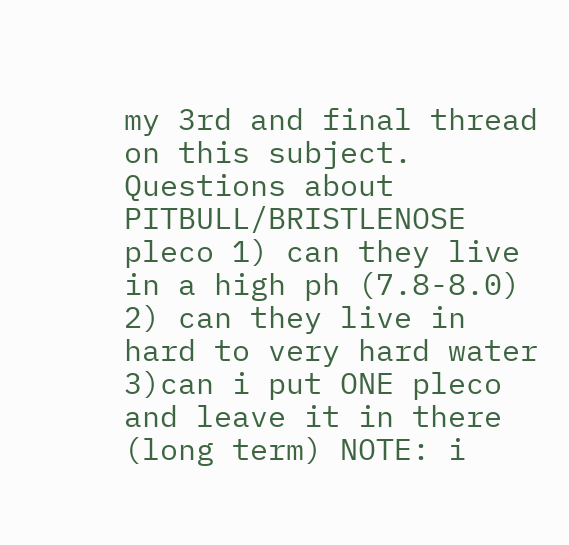my 3rd and final thread on this subject. Questions about PITBULL/BRISTLENOSE pleco 1) can they live in a high ph (7.8-8.0) 2) can they live in hard to very hard water 3)can i put ONE pleco and leave it in there (long term) NOTE: i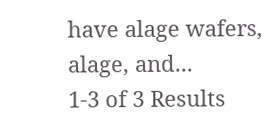have alage wafers, alage, and...
1-3 of 3 Results